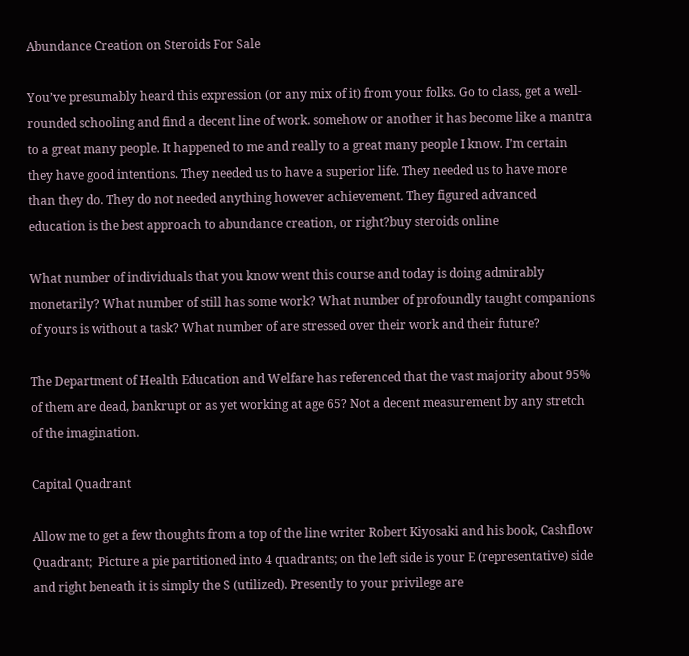Abundance Creation on Steroids For Sale

You’ve presumably heard this expression (or any mix of it) from your folks. Go to class, get a well-rounded schooling and find a decent line of work. somehow or another it has become like a mantra to a great many people. It happened to me and really to a great many people I know. I’m certain they have good intentions. They needed us to have a superior life. They needed us to have more than they do. They do not needed anything however achievement. They figured advanced education is the best approach to abundance creation, or right?buy steroids online

What number of individuals that you know went this course and today is doing admirably monetarily? What number of still has some work? What number of profoundly taught companions of yours is without a task? What number of are stressed over their work and their future?

The Department of Health Education and Welfare has referenced that the vast majority about 95% of them are dead, bankrupt or as yet working at age 65? Not a decent measurement by any stretch of the imagination.

Capital Quadrant

Allow me to get a few thoughts from a top of the line writer Robert Kiyosaki and his book, Cashflow Quadrant;  Picture a pie partitioned into 4 quadrants; on the left side is your E (representative) side and right beneath it is simply the S (utilized). Presently to your privilege are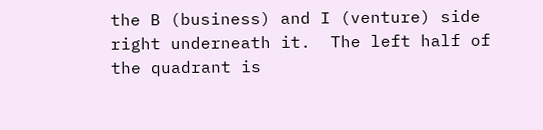the B (business) and I (venture) side right underneath it.  The left half of the quadrant is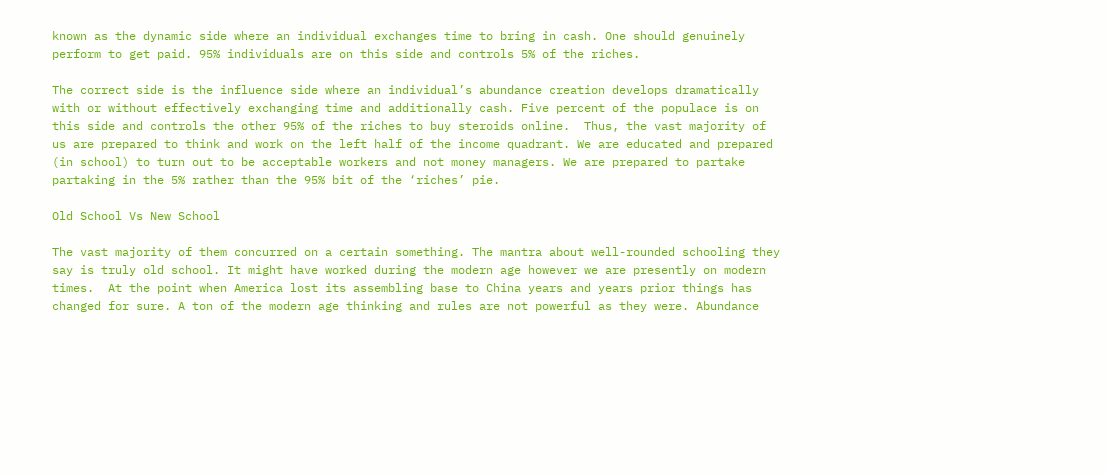known as the dynamic side where an individual exchanges time to bring in cash. One should genuinely perform to get paid. 95% individuals are on this side and controls 5% of the riches.

The correct side is the influence side where an individual’s abundance creation develops dramatically with or without effectively exchanging time and additionally cash. Five percent of the populace is on this side and controls the other 95% of the riches to buy steroids online.  Thus, the vast majority of us are prepared to think and work on the left half of the income quadrant. We are educated and prepared (in school) to turn out to be acceptable workers and not money managers. We are prepared to partake partaking in the 5% rather than the 95% bit of the ‘riches’ pie.

Old School Vs New School

The vast majority of them concurred on a certain something. The mantra about well-rounded schooling they say is truly old school. It might have worked during the modern age however we are presently on modern times.  At the point when America lost its assembling base to China years and years prior things has changed for sure. A ton of the modern age thinking and rules are not powerful as they were. Abundance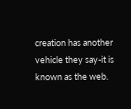creation has another vehicle they say-it is known as the web.